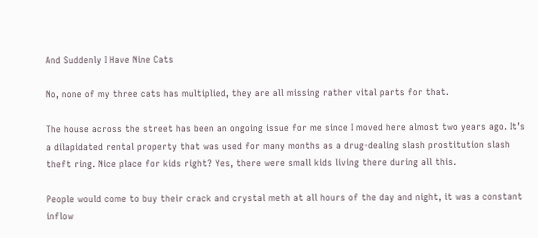And Suddenly I Have Nine Cats

No, none of my three cats has multiplied, they are all missing rather vital parts for that.

The house across the street has been an ongoing issue for me since I moved here almost two years ago. It’s a dilapidated rental property that was used for many months as a drug-dealing slash prostitution slash theft ring. Nice place for kids right? Yes, there were small kids living there during all this.

People would come to buy their crack and crystal meth at all hours of the day and night, it was a constant inflow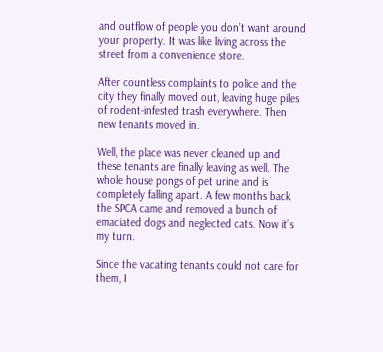and outflow of people you don’t want around your property. It was like living across the street from a convenience store.

After countless complaints to police and the city they finally moved out, leaving huge piles of rodent-infested trash everywhere. Then new tenants moved in.

Well, the place was never cleaned up and these tenants are finally leaving as well. The whole house pongs of pet urine and is completely falling apart. A few months back the SPCA came and removed a bunch of emaciated dogs and neglected cats. Now it’s my turn.

Since the vacating tenants could not care for them, I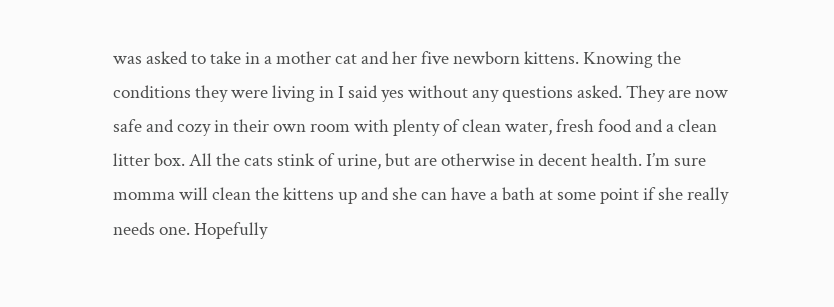was asked to take in a mother cat and her five newborn kittens. Knowing the conditions they were living in I said yes without any questions asked. They are now safe and cozy in their own room with plenty of clean water, fresh food and a clean litter box. All the cats stink of urine, but are otherwise in decent health. I’m sure momma will clean the kittens up and she can have a bath at some point if she really needs one. Hopefully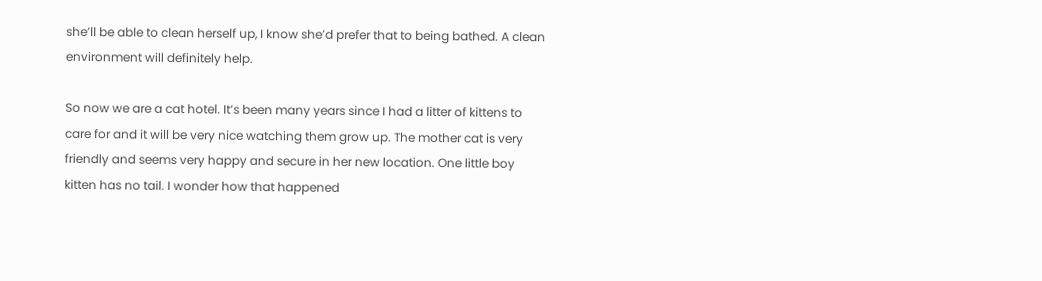she’ll be able to clean herself up, I know she’d prefer that to being bathed. A clean environment will definitely help.

So now we are a cat hotel. It’s been many years since I had a litter of kittens to care for and it will be very nice watching them grow up. The mother cat is very friendly and seems very happy and secure in her new location. One little boy kitten has no tail. I wonder how that happened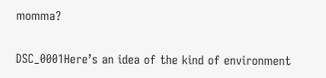momma?

DSC_0001Here’s an idea of the kind of environment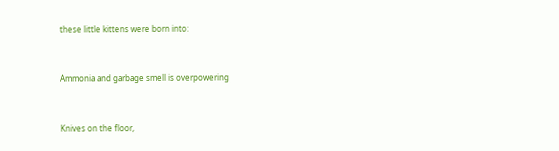these little kittens were born into:


Ammonia and garbage smell is overpowering


Knives on the floor,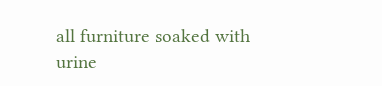all furniture soaked with urine